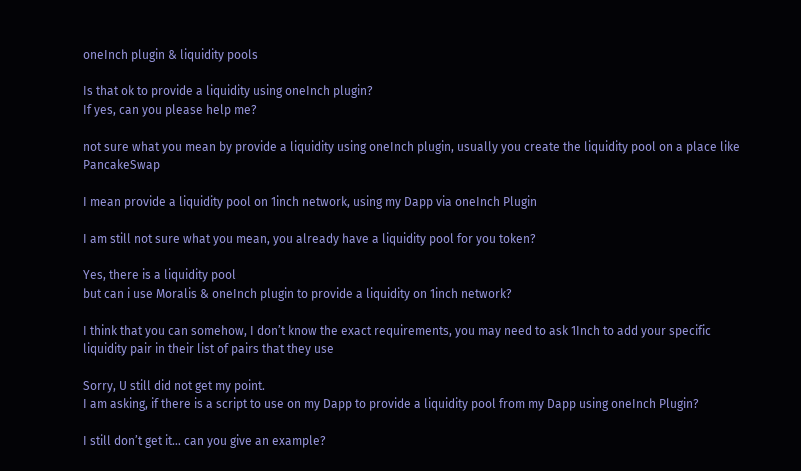oneInch plugin & liquidity pools

Is that ok to provide a liquidity using oneInch plugin?
If yes, can you please help me?

not sure what you mean by provide a liquidity using oneInch plugin, usually you create the liquidity pool on a place like PancakeSwap

I mean provide a liquidity pool on 1inch network, using my Dapp via oneInch Plugin

I am still not sure what you mean, you already have a liquidity pool for you token?

Yes, there is a liquidity pool
but can i use Moralis & oneInch plugin to provide a liquidity on 1inch network?

I think that you can somehow, I don’t know the exact requirements, you may need to ask 1Inch to add your specific liquidity pair in their list of pairs that they use

Sorry, U still did not get my point.
I am asking, if there is a script to use on my Dapp to provide a liquidity pool from my Dapp using oneInch Plugin?

I still don’t get it… can you give an example?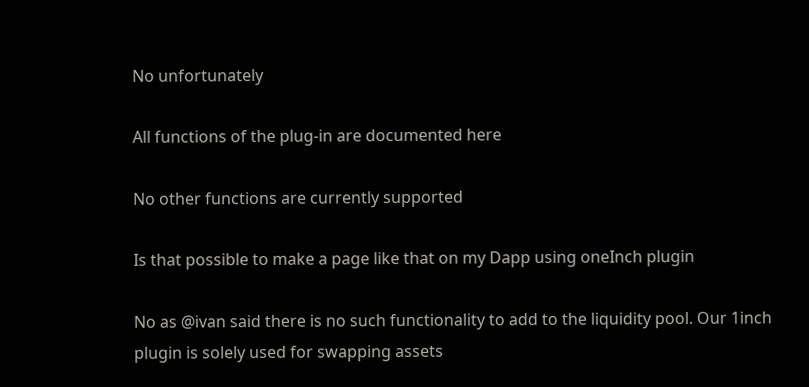No unfortunately

All functions of the plug-in are documented here

No other functions are currently supported

Is that possible to make a page like that on my Dapp using oneInch plugin

No as @ivan said there is no such functionality to add to the liquidity pool. Our 1inch plugin is solely used for swapping assets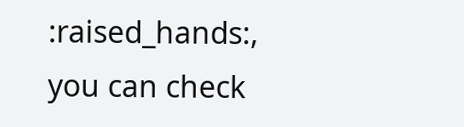:raised_hands:, you can check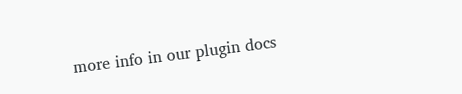more info in our plugin docs